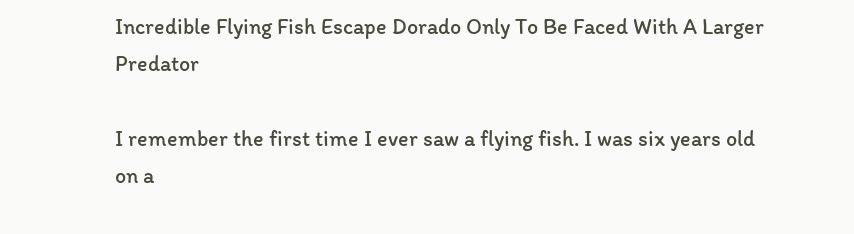Incredible Flying Fish Escape Dorado Only To Be Faced With A Larger Predator

I remember the first time I ever saw a flying fish. I was six years old on a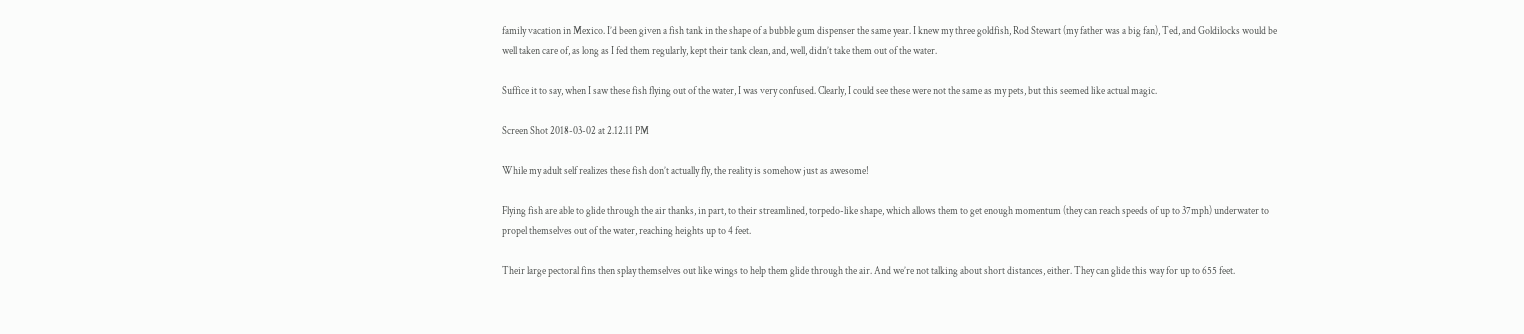family vacation in Mexico. I’d been given a fish tank in the shape of a bubble gum dispenser the same year. I knew my three goldfish, Rod Stewart (my father was a big fan), Ted, and Goldilocks would be well taken care of, as long as I fed them regularly, kept their tank clean, and, well, didn’t take them out of the water.

Suffice it to say, when I saw these fish flying out of the water, I was very confused. Clearly, I could see these were not the same as my pets, but this seemed like actual magic.

Screen Shot 2018-03-02 at 2.12.11 PM

While my adult self realizes these fish don’t actually fly, the reality is somehow just as awesome!

Flying fish are able to glide through the air thanks, in part, to their streamlined, torpedo-like shape, which allows them to get enough momentum (they can reach speeds of up to 37mph) underwater to propel themselves out of the water, reaching heights up to 4 feet.

Their large pectoral fins then splay themselves out like wings to help them glide through the air. And we’re not talking about short distances, either. They can glide this way for up to 655 feet.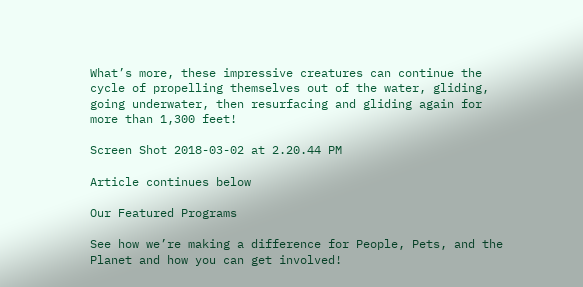What’s more, these impressive creatures can continue the cycle of propelling themselves out of the water, gliding, going underwater, then resurfacing and gliding again for more than 1,300 feet!

Screen Shot 2018-03-02 at 2.20.44 PM

Article continues below

Our Featured Programs

See how we’re making a difference for People, Pets, and the Planet and how you can get involved!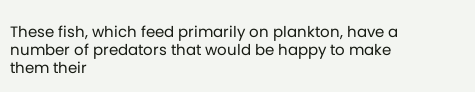These fish, which feed primarily on plankton, have a number of predators that would be happy to make them their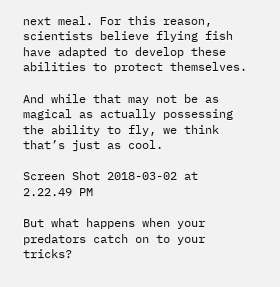next meal. For this reason, scientists believe flying fish have adapted to develop these abilities to protect themselves.

And while that may not be as magical as actually possessing the ability to fly, we think that’s just as cool.

Screen Shot 2018-03-02 at 2.22.49 PM

But what happens when your predators catch on to your tricks?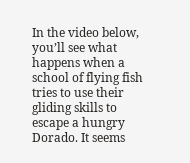In the video below, you’ll see what happens when a school of flying fish tries to use their gliding skills to escape a hungry Dorado. It seems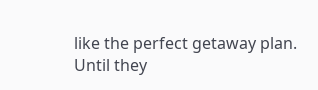like the perfect getaway plan. Until they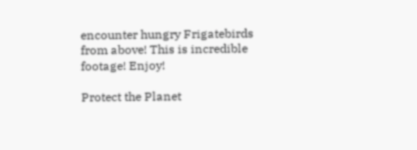encounter hungry Frigatebirds from above! This is incredible footage! Enjoy!

Protect the Planet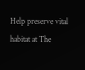Help preserve vital habitat at The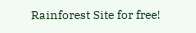Rainforest Site for free!